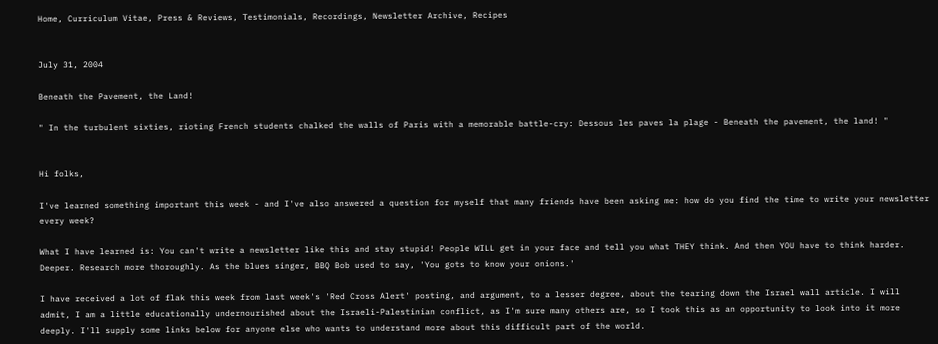Home, Curriculum Vitae, Press & Reviews, Testimonials, Recordings, Newsletter Archive, Recipes


July 31, 2004

Beneath the Pavement, the Land!

" In the turbulent sixties, rioting French students chalked the walls of Paris with a memorable battle-cry: Dessous les paves la plage - Beneath the pavement, the land! "


Hi folks,

I've learned something important this week - and I've also answered a question for myself that many friends have been asking me: how do you find the time to write your newsletter every week?

What I have learned is: You can't write a newsletter like this and stay stupid! People WILL get in your face and tell you what THEY think. And then YOU have to think harder. Deeper. Research more thoroughly. As the blues singer, BBQ Bob used to say, 'You gots to know your onions.'

I have received a lot of flak this week from last week's 'Red Cross Alert' posting, and argument, to a lesser degree, about the tearing down the Israel wall article. I will admit, I am a little educationally undernourished about the Israeli-Palestinian conflict, as I'm sure many others are, so I took this as an opportunity to look into it more deeply. I'll supply some links below for anyone else who wants to understand more about this difficult part of the world.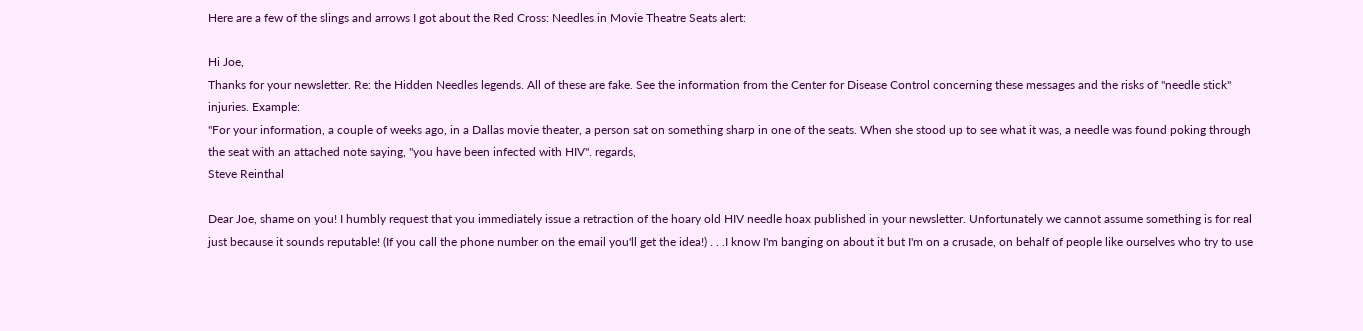Here are a few of the slings and arrows I got about the Red Cross: Needles in Movie Theatre Seats alert:

Hi Joe,
Thanks for your newsletter. Re: the Hidden Needles legends. All of these are fake. See the information from the Center for Disease Control concerning these messages and the risks of "needle stick" injuries. Example:
"For your information, a couple of weeks ago, in a Dallas movie theater, a person sat on something sharp in one of the seats. When she stood up to see what it was, a needle was found poking through the seat with an attached note saying, "you have been infected with HIV". regards,
Steve Reinthal

Dear Joe, shame on you! I humbly request that you immediately issue a retraction of the hoary old HIV needle hoax published in your newsletter. Unfortunately we cannot assume something is for real just because it sounds reputable! (If you call the phone number on the email you'll get the idea!) . . .I know I'm banging on about it but I'm on a crusade, on behalf of people like ourselves who try to use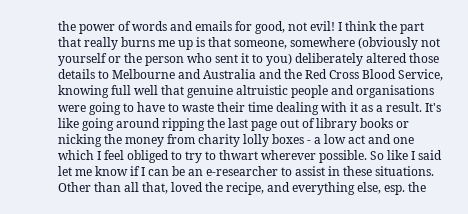the power of words and emails for good, not evil! I think the part that really burns me up is that someone, somewhere (obviously not yourself or the person who sent it to you) deliberately altered those details to Melbourne and Australia and the Red Cross Blood Service, knowing full well that genuine altruistic people and organisations were going to have to waste their time dealing with it as a result. It's like going around ripping the last page out of library books or nicking the money from charity lolly boxes - a low act and one which I feel obliged to try to thwart wherever possible. So like I said let me know if I can be an e-researcher to assist in these situations. Other than all that, loved the recipe, and everything else, esp. the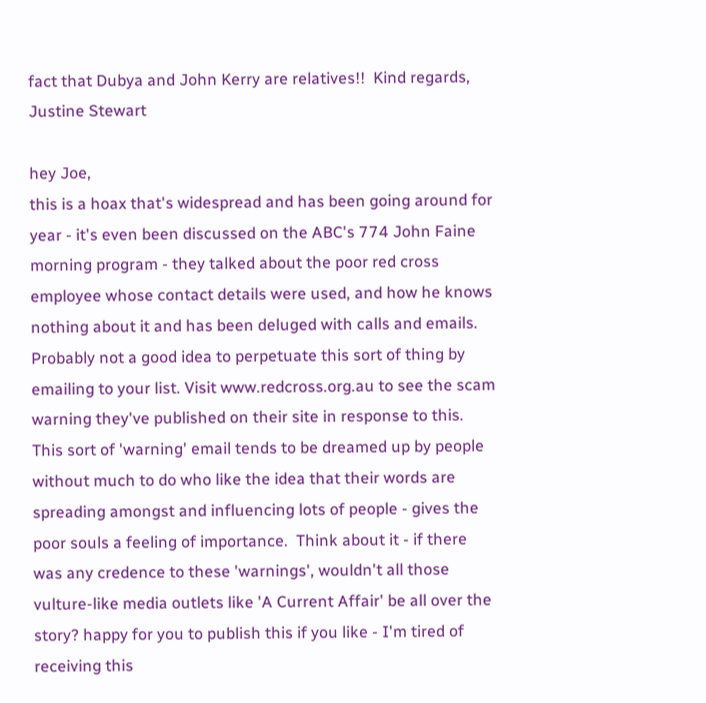fact that Dubya and John Kerry are relatives!!  Kind regards, Justine Stewart

hey Joe,
this is a hoax that's widespread and has been going around for year - it's even been discussed on the ABC's 774 John Faine morning program - they talked about the poor red cross employee whose contact details were used, and how he knows nothing about it and has been deluged with calls and emails. Probably not a good idea to perpetuate this sort of thing by emailing to your list. Visit www.redcross.org.au to see the scam warning they've published on their site in response to this. This sort of 'warning' email tends to be dreamed up by people without much to do who like the idea that their words are spreading amongst and influencing lots of people - gives the poor souls a feeling of importance.  Think about it - if there was any credence to these 'warnings', wouldn't all those vulture-like media outlets like 'A Current Affair' be all over the story? happy for you to publish this if you like - I'm tired of receiving this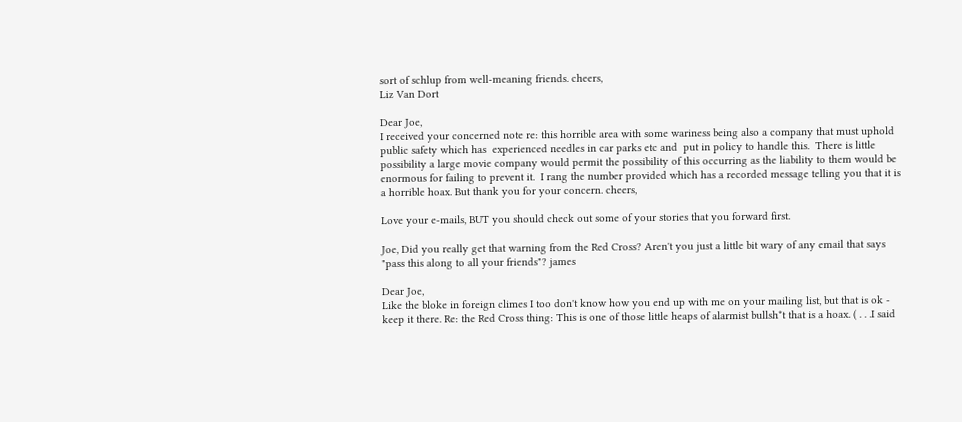sort of schlup from well-meaning friends. cheers,
Liz Van Dort

Dear Joe,
I received your concerned note re: this horrible area with some wariness being also a company that must uphold public safety which has  experienced needles in car parks etc and  put in policy to handle this.  There is little possibility a large movie company would permit the possibility of this occurring as the liability to them would be enormous for failing to prevent it.  I rang the number provided which has a recorded message telling you that it is a horrible hoax. But thank you for your concern. cheers,

Love your e-mails, BUT you should check out some of your stories that you forward first.

Joe, Did you really get that warning from the Red Cross? Aren't you just a little bit wary of any email that says "pass this along to all your friends"? james

Dear Joe,
Like the bloke in foreign climes I too don't know how you end up with me on your mailing list, but that is ok - keep it there. Re: the Red Cross thing: This is one of those little heaps of alarmist bullsh*t that is a hoax. ( . . .I said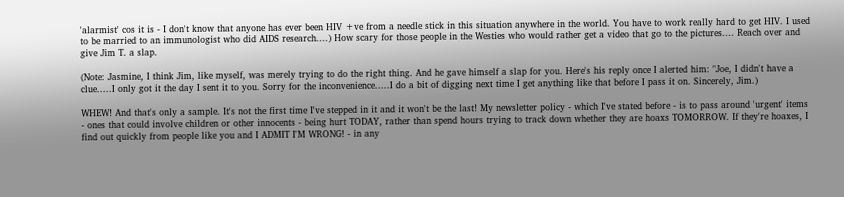'alarmist' cos it is - I don't know that anyone has ever been HIV +ve from a needle stick in this situation anywhere in the world. You have to work really hard to get HIV. I used to be married to an immunologist who did AIDS research....) How scary for those people in the Westies who would rather get a video that go to the pictures.... Reach over and give Jim T. a slap.

(Note: Jasmine, I think Jim, like myself, was merely trying to do the right thing. And he gave himself a slap for you. Here's his reply once I alerted him: "Joe, I didn't have a clue.....I only got it the day I sent it to you. Sorry for the inconvenience.....I do a bit of digging next time I get anything like that before I pass it on. Sincerely, Jim.)

WHEW! And that's only a sample. It's not the first time I've stepped in it and it won't be the last! My newsletter policy - which I've stated before - is to pass around 'urgent' items - ones that could involve children or other innocents - being hurt TODAY, rather than spend hours trying to track down whether they are hoaxs TOMORROW. If they're hoaxes, I find out quickly from people like you and I ADMIT I'M WRONG! - in any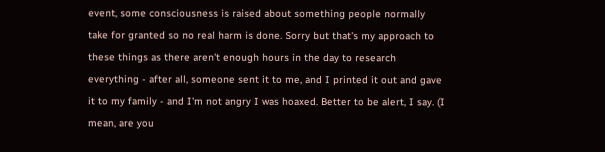event, some consciousness is raised about something people normally take for granted so no real harm is done. Sorry but that's my approach to these things as there aren't enough hours in the day to research everything - after all, someone sent it to me, and I printed it out and gave it to my family - and I'm not angry I was hoaxed. Better to be alert, I say. (I mean, are you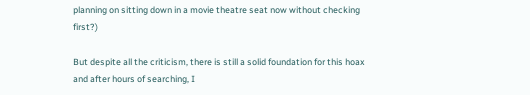planning on sitting down in a movie theatre seat now without checking first?)

But despite all the criticism, there is still a solid foundation for this hoax and after hours of searching, I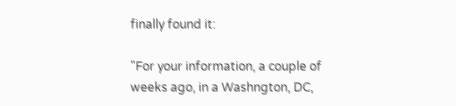finally found it:

"For your information, a couple of weeks ago, in a Washngton, DC,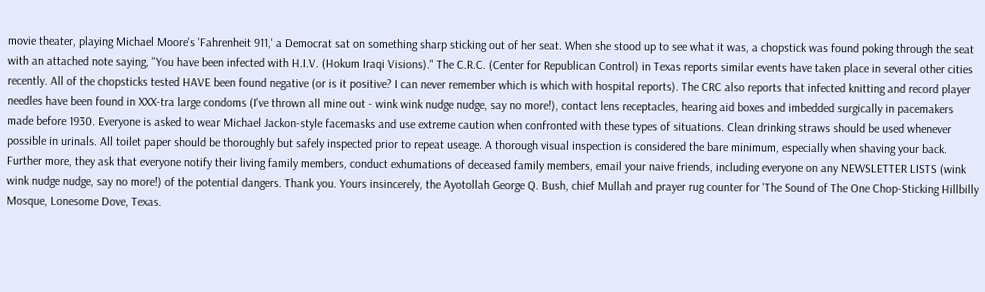movie theater, playing Michael Moore's 'Fahrenheit 911,' a Democrat sat on something sharp sticking out of her seat. When she stood up to see what it was, a chopstick was found poking through the seat with an attached note saying, "You have been infected with H.I.V. (Hokum Iraqi Visions)." The C.R.C. (Center for Republican Control) in Texas reports similar events have taken place in several other cities recently. All of the chopsticks tested HAVE been found negative (or is it positive? I can never remember which is which with hospital reports). The CRC also reports that infected knitting and record player needles have been found in XXX-tra large condoms (I've thrown all mine out - wink wink nudge nudge, say no more!), contact lens receptacles, hearing aid boxes and imbedded surgically in pacemakers made before 1930. Everyone is asked to wear Michael Jackon-style facemasks and use extreme caution when confronted with these types of situations. Clean drinking straws should be used whenever possible in urinals. All toilet paper should be thoroughly but safely inspected prior to repeat useage. A thorough visual inspection is considered the bare minimum, especially when shaving your back. Further more, they ask that everyone notify their living family members, conduct exhumations of deceased family members, email your naive friends, including everyone on any NEWSLETTER LISTS (wink wink nudge nudge, say no more!) of the potential dangers. Thank you. Yours insincerely, the Ayotollah George Q. Bush, chief Mullah and prayer rug counter for 'The Sound of The One Chop-Sticking Hillbilly Mosque, Lonesome Dove, Texas.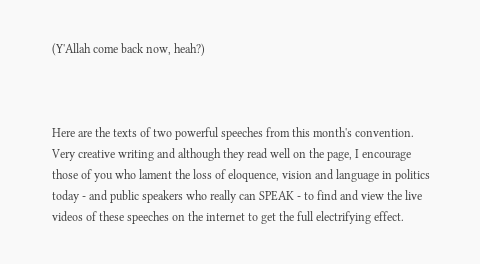(Y'Allah come back now, heah?)



Here are the texts of two powerful speeches from this month's convention. Very creative writing and although they read well on the page, I encourage those of you who lament the loss of eloquence, vision and language in politics today - and public speakers who really can SPEAK - to find and view the live videos of these speeches on the internet to get the full electrifying effect.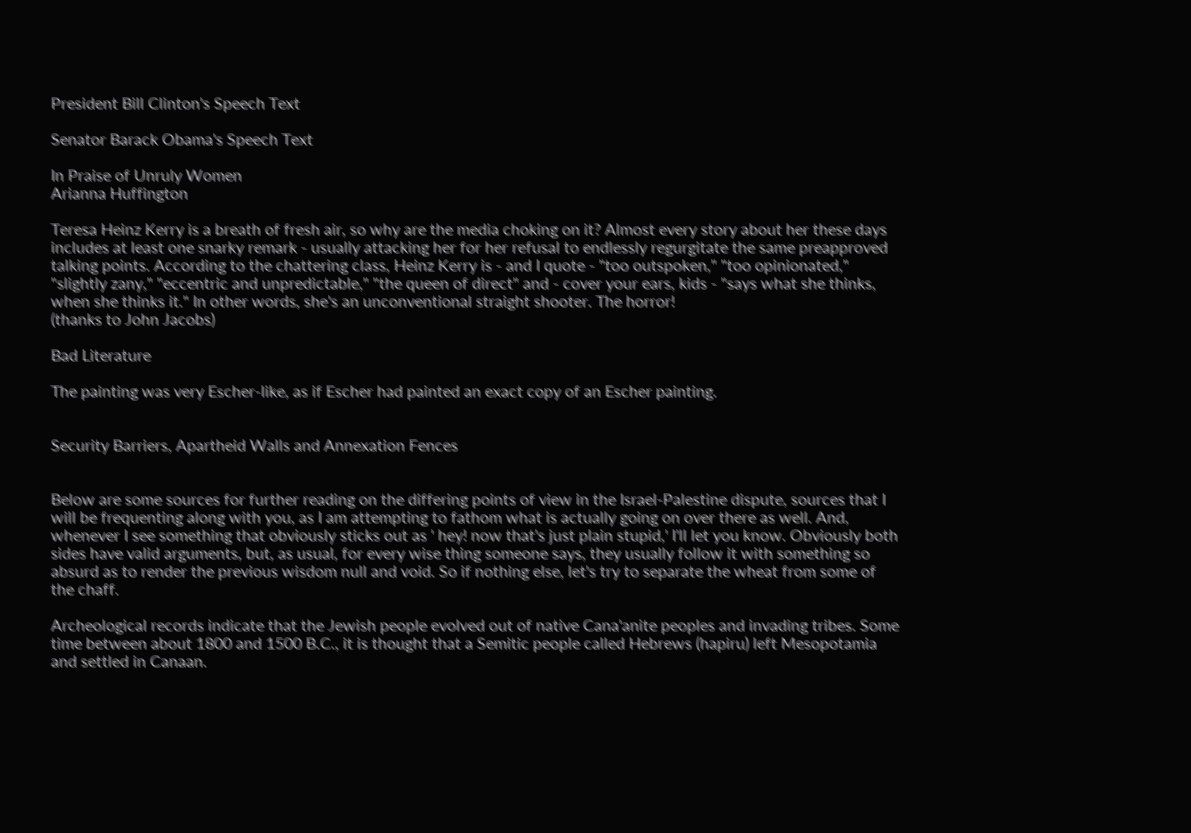President Bill Clinton's Speech Text

Senator Barack Obama's Speech Text

In Praise of Unruly Women
Arianna Huffington

Teresa Heinz Kerry is a breath of fresh air, so why are the media choking on it? Almost every story about her these days includes at least one snarky remark - usually attacking her for her refusal to endlessly regurgitate the same preapproved talking points. According to the chattering class, Heinz Kerry is - and I quote - "too outspoken," "too opinionated," "slightly zany," "eccentric and unpredictable," "the queen of direct" and - cover your ears, kids - "says what she thinks, when she thinks it." In other words, she's an unconventional straight shooter. The horror!
(thanks to John Jacobs)

Bad Literature

The painting was very Escher-like, as if Escher had painted an exact copy of an Escher painting.


Security Barriers, Apartheid Walls and Annexation Fences


Below are some sources for further reading on the differing points of view in the Israel-Palestine dispute, sources that I will be frequenting along with you, as I am attempting to fathom what is actually going on over there as well. And, whenever I see something that obviously sticks out as ' hey! now that's just plain stupid,' I'll let you know. Obviously both sides have valid arguments, but, as usual, for every wise thing someone says, they usually follow it with something so absurd as to render the previous wisdom null and void. So if nothing else, let's try to separate the wheat from some of the chaff.

Archeological records indicate that the Jewish people evolved out of native Cana'anite peoples and invading tribes. Some time between about 1800 and 1500 B.C., it is thought that a Semitic people called Hebrews (hapiru) left Mesopotamia and settled in Canaan.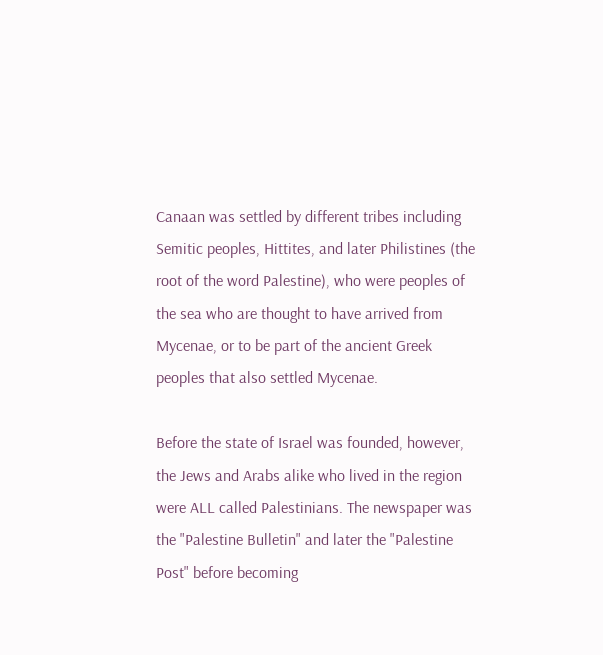Canaan was settled by different tribes including Semitic peoples, Hittites, and later Philistines (the root of the word Palestine), who were peoples of the sea who are thought to have arrived from Mycenae, or to be part of the ancient Greek peoples that also settled Mycenae.

Before the state of Israel was founded, however, the Jews and Arabs alike who lived in the region were ALL called Palestinians. The newspaper was the "Palestine Bulletin" and later the "Palestine Post" before becoming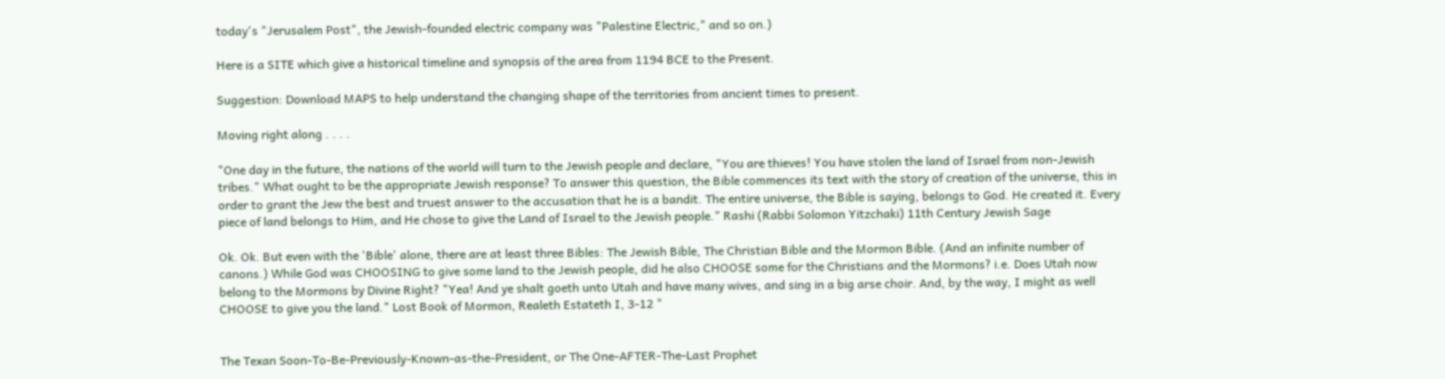today's "Jerusalem Post", the Jewish-founded electric company was "Palestine Electric," and so on.)

Here is a SITE which give a historical timeline and synopsis of the area from 1194 BCE to the Present.

Suggestion: Download MAPS to help understand the changing shape of the territories from ancient times to present.

Moving right along . . . .

"One day in the future, the nations of the world will turn to the Jewish people and declare, "You are thieves! You have stolen the land of Israel from non-Jewish tribes." What ought to be the appropriate Jewish response? To answer this question, the Bible commences its text with the story of creation of the universe, this in order to grant the Jew the best and truest answer to the accusation that he is a bandit. The entire universe, the Bible is saying, belongs to God. He created it. Every piece of land belongs to Him, and He chose to give the Land of Israel to the Jewish people." Rashi (Rabbi Solomon Yitzchaki) 11th Century Jewish Sage

Ok. Ok. But even with the 'Bible' alone, there are at least three Bibles: The Jewish Bible, The Christian Bible and the Mormon Bible. (And an infinite number of canons.) While God was CHOOSING to give some land to the Jewish people, did he also CHOOSE some for the Christians and the Mormons? i.e. Does Utah now belong to the Mormons by Divine Right? "Yea! And ye shalt goeth unto Utah and have many wives, and sing in a big arse choir. And, by the way, I might as well CHOOSE to give you the land." Lost Book of Mormon, Realeth Estateth I, 3-12 "


The Texan Soon-To-Be-Previously-Known-as-the-President, or The One-AFTER-The-Last Prophet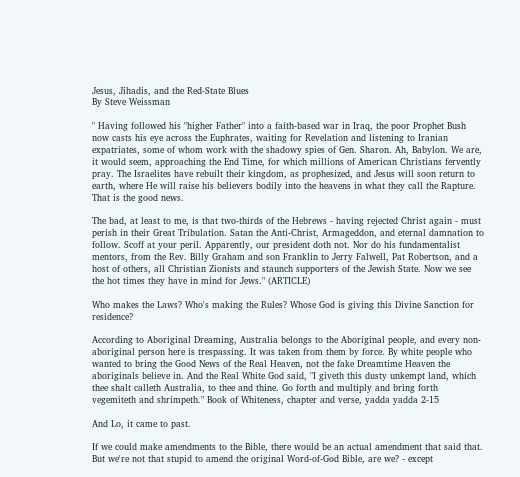Jesus, Jihadis, and the Red-State Blues
By Steve Weissman

" Having followed his "higher Father" into a faith-based war in Iraq, the poor Prophet Bush now casts his eye across the Euphrates, waiting for Revelation and listening to Iranian expatriates, some of whom work with the shadowy spies of Gen. Sharon. Ah, Babylon. We are, it would seem, approaching the End Time, for which millions of American Christians fervently pray. The Israelites have rebuilt their kingdom, as prophesized, and Jesus will soon return to earth, where He will raise his believers bodily into the heavens in what they call the Rapture. That is the good news.

The bad, at least to me, is that two-thirds of the Hebrews - having rejected Christ again - must perish in their Great Tribulation. Satan the Anti-Christ, Armageddon, and eternal damnation to follow. Scoff at your peril. Apparently, our president doth not. Nor do his fundamentalist mentors, from the Rev. Billy Graham and son Franklin to Jerry Falwell, Pat Robertson, and a host of others, all Christian Zionists and staunch supporters of the Jewish State. Now we see the hot times they have in mind for Jews." (ARTICLE)

Who makes the Laws? Who's making the Rules? Whose God is giving this Divine Sanction for residence?

According to Aboriginal Dreaming, Australia belongs to the Aboriginal people, and every non-aboriginal person here is trespassing. It was taken from them by force. By white people who wanted to bring the Good News of the Real Heaven, not the fake Dreamtime Heaven the aboriginals believe in. And the Real White God said, "I giveth this dusty unkempt land, which thee shalt calleth Australia, to thee and thine. Go forth and multiply and bring forth vegemiteth and shrimpeth." Book of Whiteness, chapter and verse, yadda yadda 2-15

And Lo, it came to past.

If we could make amendments to the Bible, there would be an actual amendment that said that. But we're not that stupid to amend the original Word-of-God Bible, are we? - except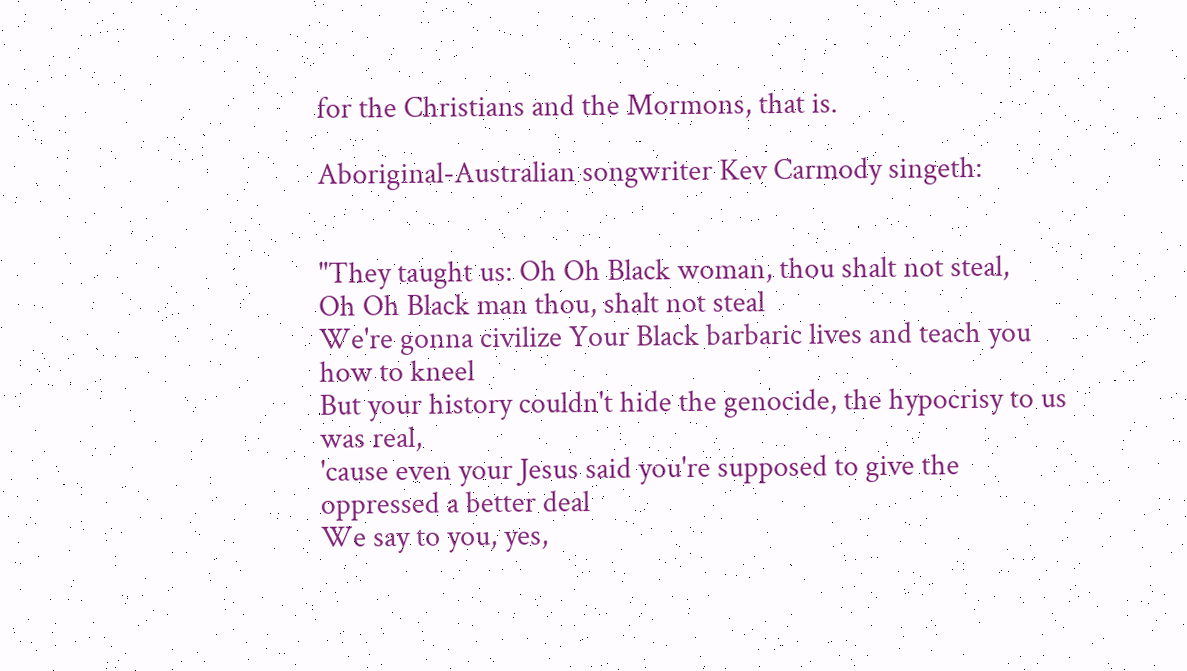for the Christians and the Mormons, that is.

Aboriginal-Australian songwriter Kev Carmody singeth:


"They taught us: Oh Oh Black woman, thou shalt not steal,
Oh Oh Black man thou, shalt not steal
We're gonna civilize Your Black barbaric lives and teach you how to kneel
But your history couldn't hide the genocide, the hypocrisy to us was real,
'cause even your Jesus said you're supposed to give the oppressed a better deal
We say to you, yes,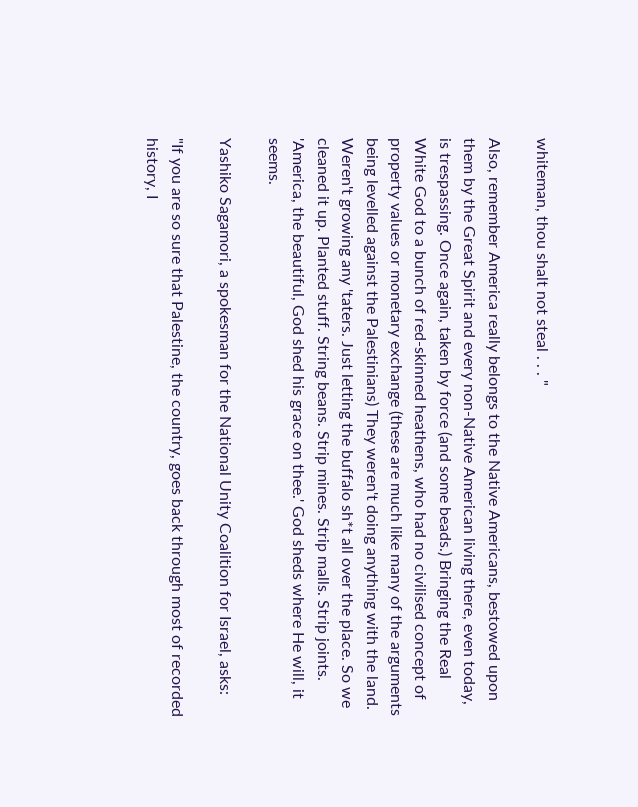whiteman, thou shalt not steal . . . "

Also, remember America really belongs to the Native Americans, bestowed upon them by the Great Spirit and every non-Native American living there, even today, is trespassing. Once again, taken by force (and some beads.) Bringing the Real White God to a bunch of red-skinned heathens, who had no civilised concept of property values or monetary exchange (these are much like many of the arguments being levelled against the Palestinians) They weren't doing anything with the land. Weren't growing any 'taters. Just letting the buffalo sh*t all over the place. So we cleaned it up. Planted stuff. String beans. Strip mines. Strip malls. Strip joints. 'America, the beautiful, God shed his grace on thee.' God sheds where He will, it seems.

Yashiko Sagamori, a spokesman for the National Unity Coalition for Israel, asks:

"If you are so sure that Palestine, the country, goes back through most of recorded history, I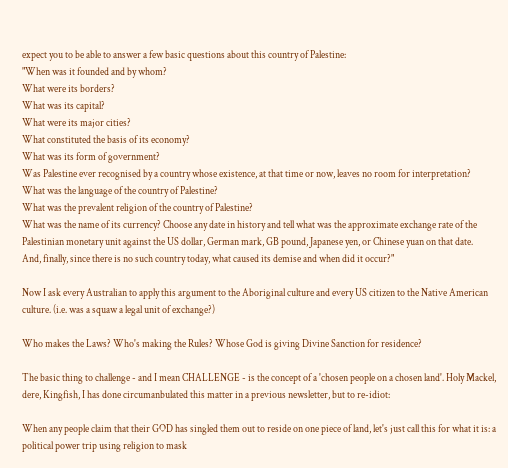expect you to be able to answer a few basic questions about this country of Palestine:
"When was it founded and by whom?
What were its borders?
What was its capital?
What were its major cities?
What constituted the basis of its economy?
What was its form of government?
Was Palestine ever recognised by a country whose existence, at that time or now, leaves no room for interpretation?
What was the language of the country of Palestine?
What was the prevalent religion of the country of Palestine?
What was the name of its currency? Choose any date in history and tell what was the approximate exchange rate of the Palestinian monetary unit against the US dollar, German mark, GB pound, Japanese yen, or Chinese yuan on that date.
And, finally, since there is no such country today, what caused its demise and when did it occur?"

Now I ask every Australian to apply this argument to the Aboriginal culture and every US citizen to the Native American culture. (i.e. was a squaw a legal unit of exchange?)

Who makes the Laws? Who's making the Rules? Whose God is giving Divine Sanction for residence?

The basic thing to challenge - and I mean CHALLENGE - is the concept of a 'chosen people on a chosen land'. Holy Mackel, dere, Kingfish, I has done circumanbulated this matter in a previous newsletter, but to re-idiot:

When any people claim that their GOD has singled them out to reside on one piece of land, let's just call this for what it is: a political power trip using religion to mask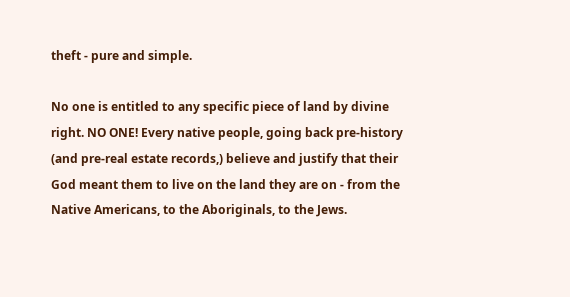theft - pure and simple.

No one is entitled to any specific piece of land by divine right. NO ONE! Every native people, going back pre-history (and pre-real estate records,) believe and justify that their God meant them to live on the land they are on - from the Native Americans, to the Aboriginals, to the Jews.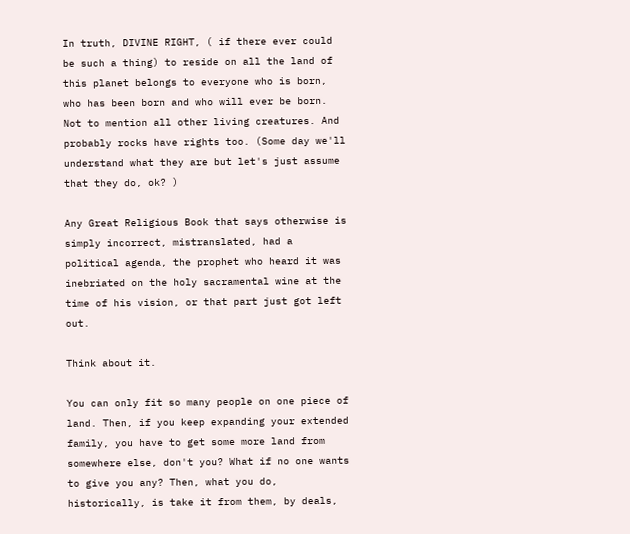In truth, DIVINE RIGHT, ( if there ever could be such a thing) to reside on all the land of this planet belongs to everyone who is born, who has been born and who will ever be born. Not to mention all other living creatures. And probably rocks have rights too. (Some day we'll understand what they are but let's just assume that they do, ok? )

Any Great Religious Book that says otherwise is simply incorrect, mistranslated, had a political agenda, the prophet who heard it was inebriated on the holy sacramental wine at the time of his vision, or that part just got left out.

Think about it.

You can only fit so many people on one piece of land. Then, if you keep expanding your extended family, you have to get some more land from somewhere else, don't you? What if no one wants to give you any? Then, what you do, historically, is take it from them, by deals,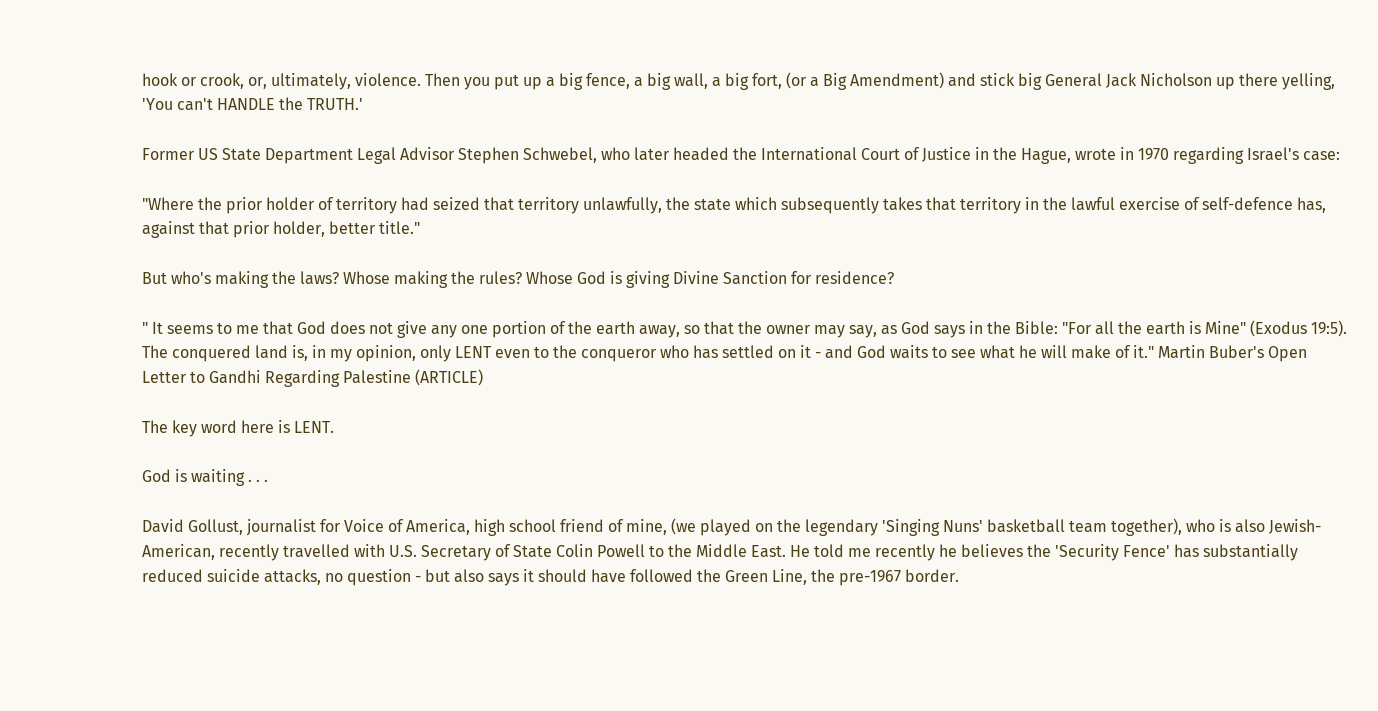hook or crook, or, ultimately, violence. Then you put up a big fence, a big wall, a big fort, (or a Big Amendment) and stick big General Jack Nicholson up there yelling, 'You can't HANDLE the TRUTH.'

Former US State Department Legal Advisor Stephen Schwebel, who later headed the International Court of Justice in the Hague, wrote in 1970 regarding Israel's case:

"Where the prior holder of territory had seized that territory unlawfully, the state which subsequently takes that territory in the lawful exercise of self-defence has, against that prior holder, better title."

But who's making the laws? Whose making the rules? Whose God is giving Divine Sanction for residence?

" It seems to me that God does not give any one portion of the earth away, so that the owner may say, as God says in the Bible: "For all the earth is Mine" (Exodus 19:5). The conquered land is, in my opinion, only LENT even to the conqueror who has settled on it - and God waits to see what he will make of it." Martin Buber's Open Letter to Gandhi Regarding Palestine (ARTICLE)

The key word here is LENT.

God is waiting . . .

David Gollust, journalist for Voice of America, high school friend of mine, (we played on the legendary 'Singing Nuns' basketball team together), who is also Jewish-American, recently travelled with U.S. Secretary of State Colin Powell to the Middle East. He told me recently he believes the 'Security Fence' has substantially reduced suicide attacks, no question - but also says it should have followed the Green Line, the pre-1967 border.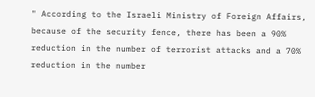" According to the Israeli Ministry of Foreign Affairs, because of the security fence, there has been a 90% reduction in the number of terrorist attacks and a 70% reduction in the number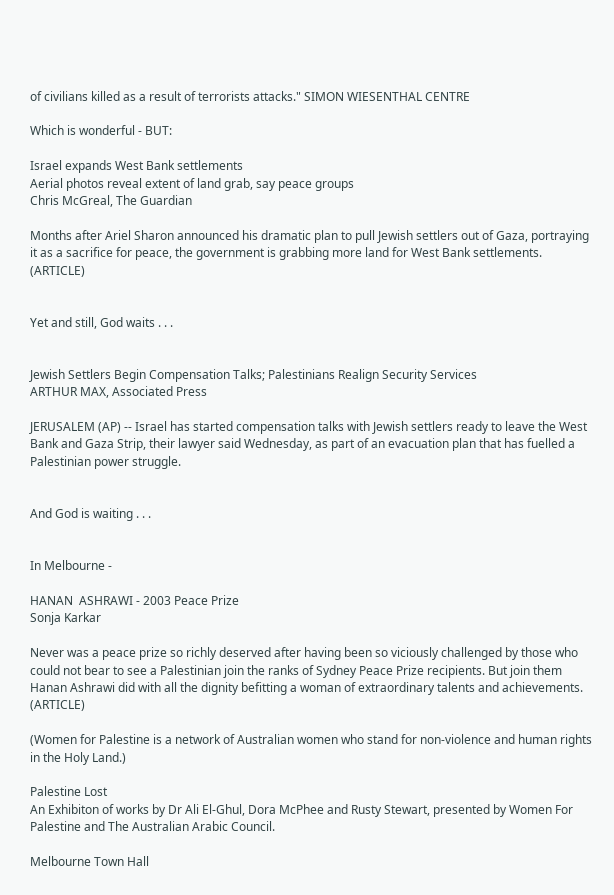of civilians killed as a result of terrorists attacks." SIMON WIESENTHAL CENTRE

Which is wonderful - BUT:

Israel expands West Bank settlements
Aerial photos reveal extent of land grab, say peace groups
Chris McGreal, The Guardian

Months after Ariel Sharon announced his dramatic plan to pull Jewish settlers out of Gaza, portraying it as a sacrifice for peace, the government is grabbing more land for West Bank settlements. (ARTICLE)


Yet and still, God waits . . .


Jewish Settlers Begin Compensation Talks; Palestinians Realign Security Services
ARTHUR MAX, Associated Press

JERUSALEM (AP) -- Israel has started compensation talks with Jewish settlers ready to leave the West Bank and Gaza Strip, their lawyer said Wednesday, as part of an evacuation plan that has fuelled a Palestinian power struggle.


And God is waiting . . .


In Melbourne -

HANAN  ASHRAWI - 2003 Peace Prize
Sonja Karkar

Never was a peace prize so richly deserved after having been so viciously challenged by those who could not bear to see a Palestinian join the ranks of Sydney Peace Prize recipients. But join them Hanan Ashrawi did with all the dignity befitting a woman of extraordinary talents and achievements. (ARTICLE)

(Women for Palestine is a network of Australian women who stand for non-violence and human rights in the Holy Land.)

Palestine Lost
An Exhibiton of works by Dr Ali El-Ghul, Dora McPhee and Rusty Stewart, presented by Women For Palestine and The Australian Arabic Council.

Melbourne Town Hall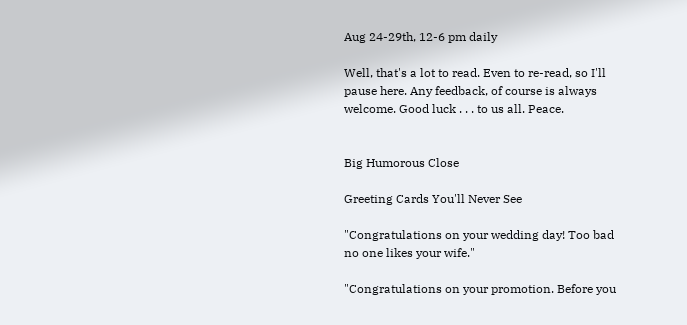Aug 24-29th, 12-6 pm daily

Well, that's a lot to read. Even to re-read, so I'll pause here. Any feedback, of course is always welcome. Good luck . . . to us all. Peace.


Big Humorous Close

Greeting Cards You'll Never See

"Congratulations on your wedding day! Too bad no one likes your wife."

"Congratulations on your promotion. Before you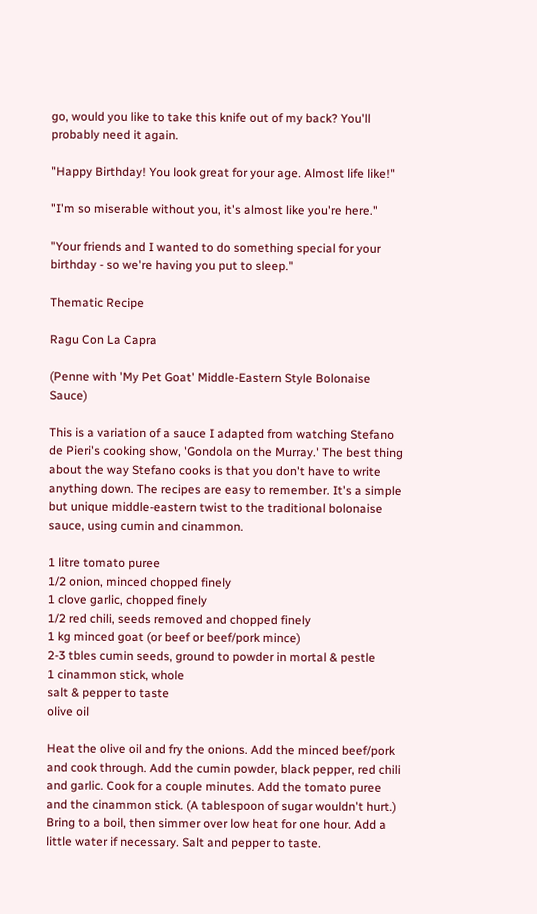go, would you like to take this knife out of my back? You'll probably need it again.

"Happy Birthday! You look great for your age. Almost life like!"

"I'm so miserable without you, it's almost like you're here."

"Your friends and I wanted to do something special for your birthday - so we're having you put to sleep."

Thematic Recipe

Ragu Con La Capra

(Penne with 'My Pet Goat' Middle-Eastern Style Bolonaise Sauce)

This is a variation of a sauce I adapted from watching Stefano de Pieri's cooking show, 'Gondola on the Murray.' The best thing about the way Stefano cooks is that you don't have to write anything down. The recipes are easy to remember. It's a simple but unique middle-eastern twist to the traditional bolonaise sauce, using cumin and cinammon.

1 litre tomato puree
1/2 onion, minced chopped finely
1 clove garlic, chopped finely
1/2 red chili, seeds removed and chopped finely
1 kg minced goat (or beef or beef/pork mince)
2-3 tbles cumin seeds, ground to powder in mortal & pestle
1 cinammon stick, whole
salt & pepper to taste
olive oil

Heat the olive oil and fry the onions. Add the minced beef/pork and cook through. Add the cumin powder, black pepper, red chili and garlic. Cook for a couple minutes. Add the tomato puree and the cinammon stick. (A tablespoon of sugar wouldn't hurt.) Bring to a boil, then simmer over low heat for one hour. Add a little water if necessary. Salt and pepper to taste.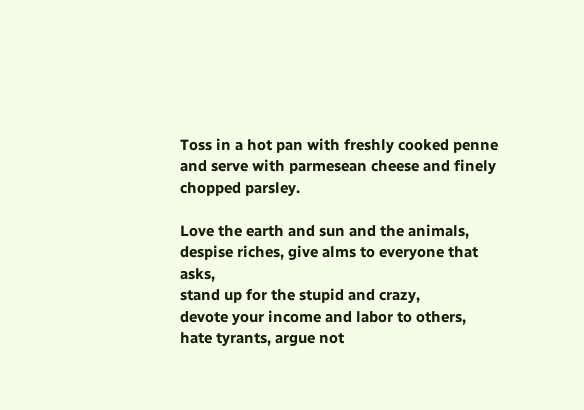Toss in a hot pan with freshly cooked penne and serve with parmesean cheese and finely chopped parsley.

Love the earth and sun and the animals,
despise riches, give alms to everyone that asks,
stand up for the stupid and crazy,
devote your income and labor to others,
hate tyrants, argue not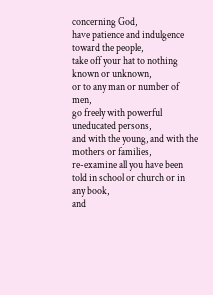concerning God,
have patience and indulgence toward the people,
take off your hat to nothing known or unknown,
or to any man or number of men,
go freely with powerful uneducated persons,
and with the young, and with the mothers or families,
re-examine all you have been told in school or church or in any book,
and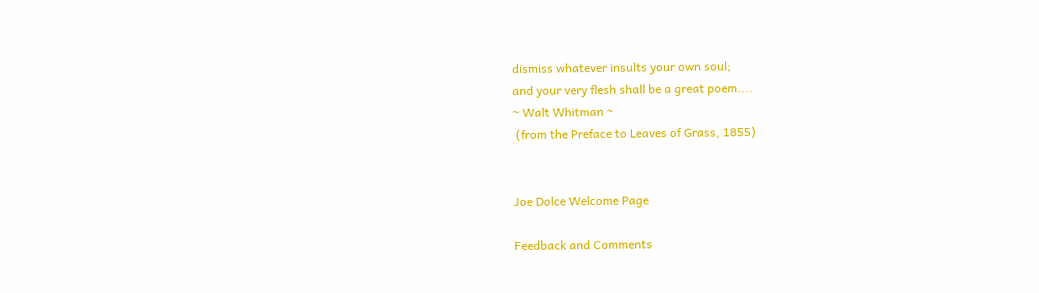dismiss whatever insults your own soul;
and your very flesh shall be a great poem....
~ Walt Whitman ~
 (from the Preface to Leaves of Grass, 1855)


Joe Dolce Welcome Page

Feedback and Comments